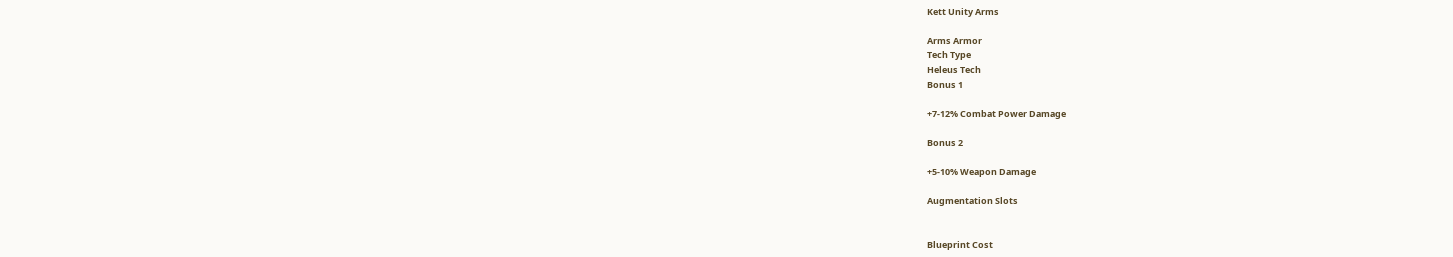Kett Unity Arms

Arms Armor
Tech Type
Heleus Tech
Bonus 1

+7-12% Combat Power Damage

Bonus 2

+5-10% Weapon Damage

Augmentation Slots


Blueprint Cost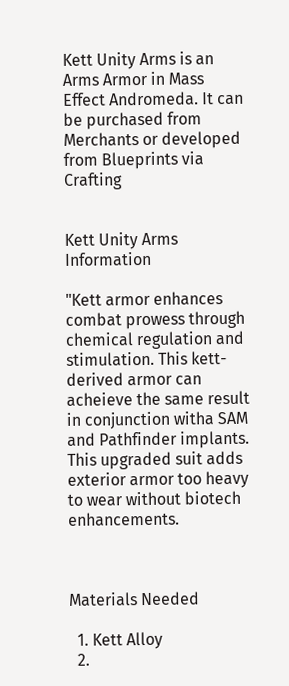Kett Unity Arms is an Arms Armor in Mass Effect Andromeda. It can be purchased from Merchants or developed from Blueprints via Crafting


Kett Unity Arms Information

"Kett armor enhances combat prowess through chemical regulation and stimulation. This kett-derived armor can acheieve the same result in conjunction witha SAM and Pathfinder implants. This upgraded suit adds exterior armor too heavy to wear without biotech enhancements.



Materials Needed

  1. Kett Alloy
  2.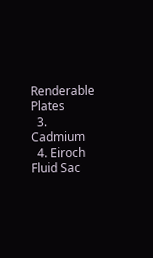Renderable Plates
  3. Cadmium
  4. Eiroch Fluid Sac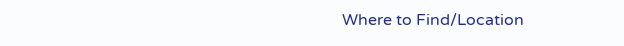Where to Find/Location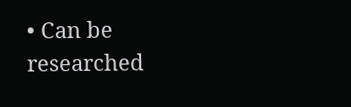• Can be researched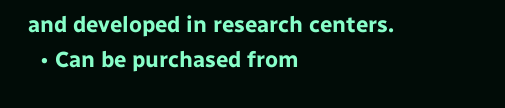and developed in research centers.
  • Can be purchased from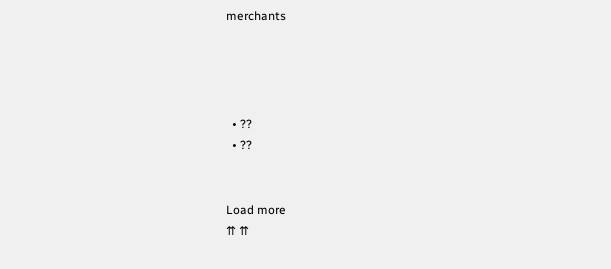merchants




  • ??
  • ??


Load more
⇈ ⇈